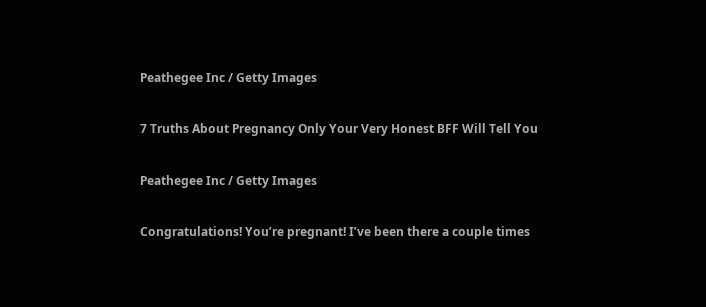Peathegee Inc / Getty Images

7 Truths About Pregnancy Only Your Very Honest BFF Will Tell You

Peathegee Inc / Getty Images

Congratulations! You’re pregnant! I’ve been there a couple times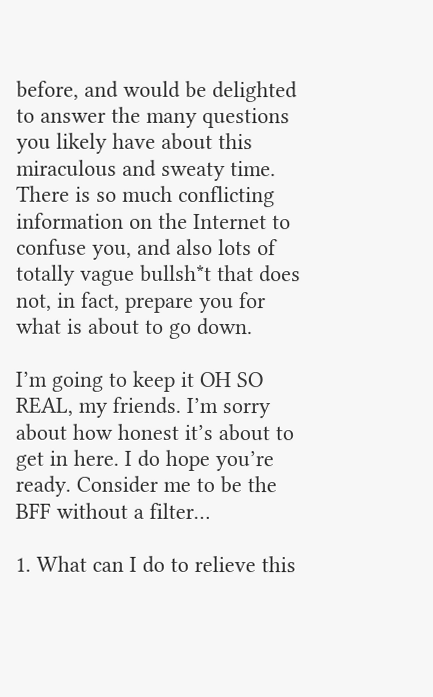before, and would be delighted to answer the many questions you likely have about this miraculous and sweaty time. There is so much conflicting information on the Internet to confuse you, and also lots of totally vague bullsh*t that does not, in fact, prepare you for what is about to go down.

I’m going to keep it OH SO REAL, my friends. I’m sorry about how honest it’s about to get in here. I do hope you’re ready. Consider me to be the BFF without a filter…

1. What can I do to relieve this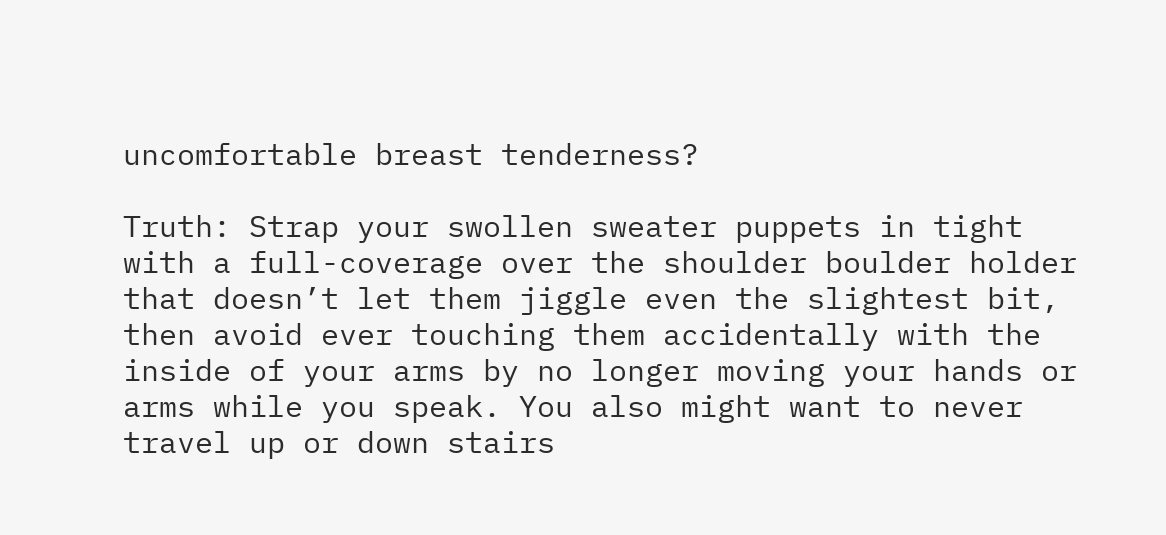uncomfortable breast tenderness?

Truth: Strap your swollen sweater puppets in tight with a full-coverage over the shoulder boulder holder that doesn’t let them jiggle even the slightest bit, then avoid ever touching them accidentally with the inside of your arms by no longer moving your hands or arms while you speak. You also might want to never travel up or down stairs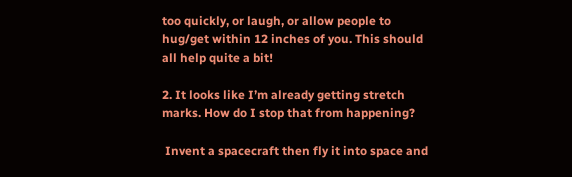too quickly, or laugh, or allow people to hug/get within 12 inches of you. This should all help quite a bit!

2. It looks like I’m already getting stretch marks. How do I stop that from happening?

 Invent a spacecraft then fly it into space and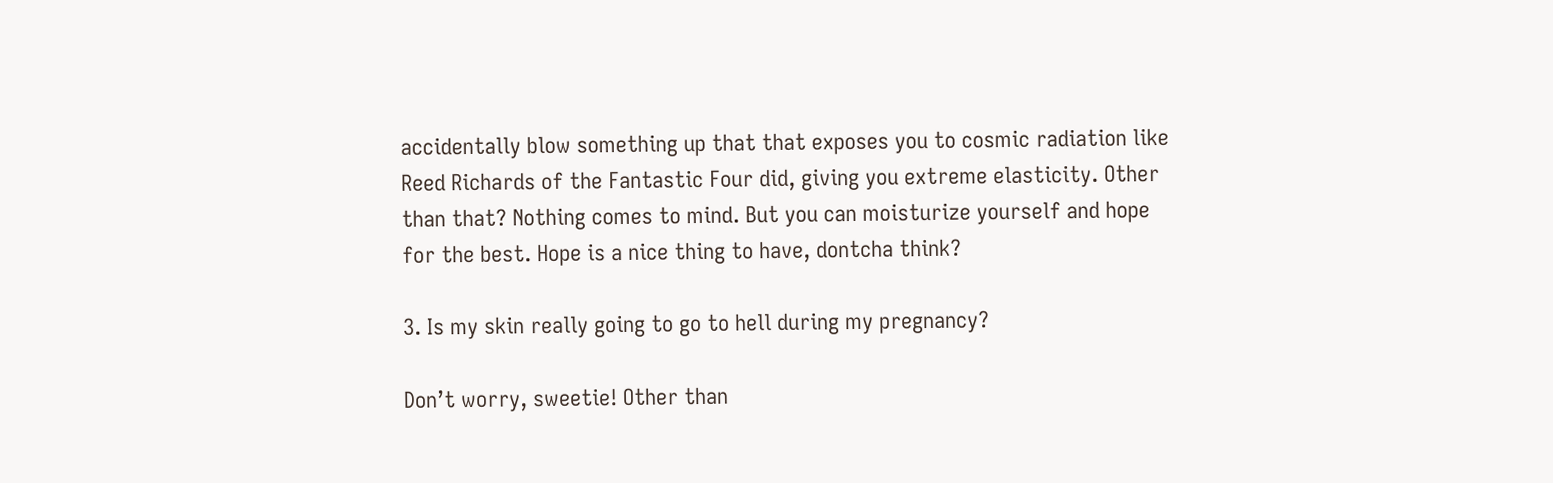accidentally blow something up that that exposes you to cosmic radiation like Reed Richards of the Fantastic Four did, giving you extreme elasticity. Other than that? Nothing comes to mind. But you can moisturize yourself and hope for the best. Hope is a nice thing to have, dontcha think?

3. Is my skin really going to go to hell during my pregnancy?

Don’t worry, sweetie! Other than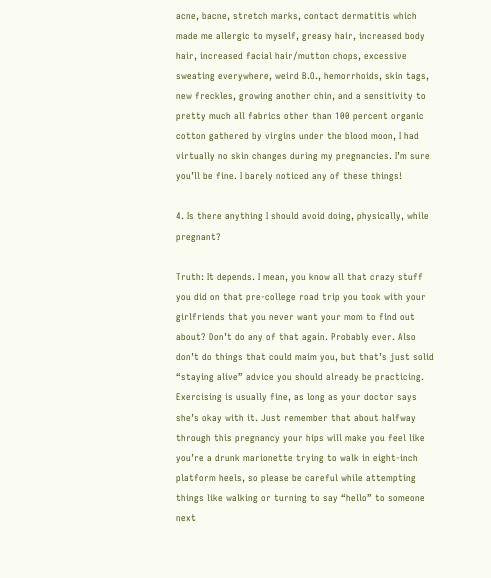acne, bacne, stretch marks, contact dermatitis which made me allergic to myself, greasy hair, increased body hair, increased facial hair/mutton chops, excessive sweating everywhere, weird B.O., hemorrhoids, skin tags, new freckles, growing another chin, and a sensitivity to pretty much all fabrics other than 100 percent organic cotton gathered by virgins under the blood moon, I had virtually no skin changes during my pregnancies. I’m sure you’ll be fine. I barely noticed any of these things!

4. Is there anything I should avoid doing, physically, while pregnant?

Truth: It depends. I mean, you know all that crazy stuff you did on that pre-college road trip you took with your girlfriends that you never want your mom to find out about? Don’t do any of that again. Probably ever. Also don’t do things that could maim you, but that’s just solid “staying alive” advice you should already be practicing. Exercising is usually fine, as long as your doctor says she’s okay with it. Just remember that about halfway through this pregnancy your hips will make you feel like you’re a drunk marionette trying to walk in eight-inch platform heels, so please be careful while attempting things like walking or turning to say “hello” to someone next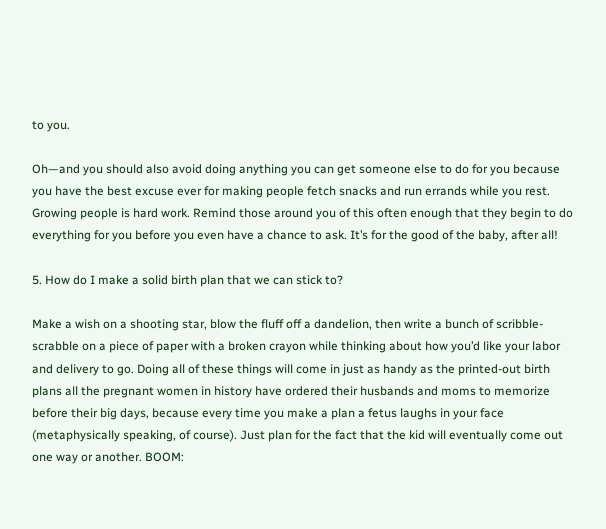to you.

Oh—and you should also avoid doing anything you can get someone else to do for you because you have the best excuse ever for making people fetch snacks and run errands while you rest. Growing people is hard work. Remind those around you of this often enough that they begin to do everything for you before you even have a chance to ask. It’s for the good of the baby, after all!

5. How do I make a solid birth plan that we can stick to?

Make a wish on a shooting star, blow the fluff off a dandelion, then write a bunch of scribble-scrabble on a piece of paper with a broken crayon while thinking about how you’d like your labor and delivery to go. Doing all of these things will come in just as handy as the printed-out birth plans all the pregnant women in history have ordered their husbands and moms to memorize before their big days, because every time you make a plan a fetus laughs in your face (metaphysically speaking, of course). Just plan for the fact that the kid will eventually come out one way or another. BOOM: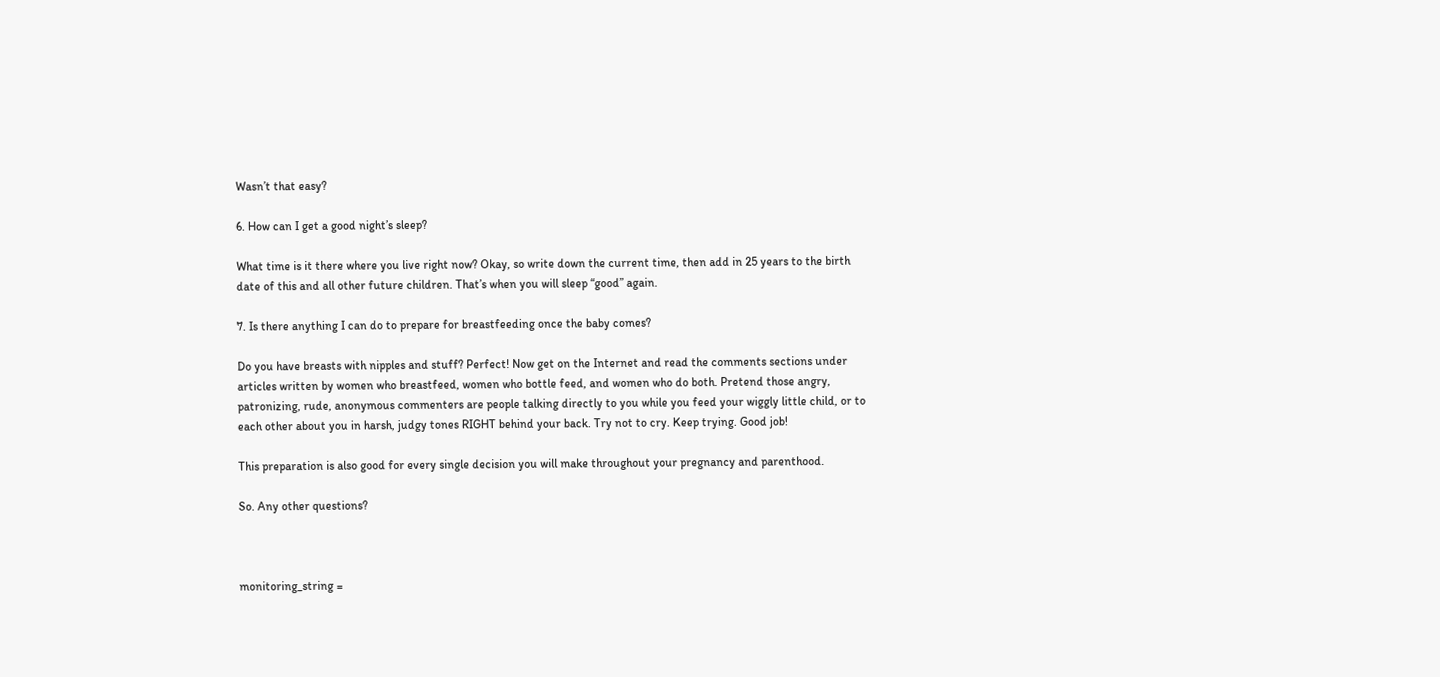Wasn’t that easy?

6. How can I get a good night’s sleep?

What time is it there where you live right now? Okay, so write down the current time, then add in 25 years to the birth date of this and all other future children. That’s when you will sleep “good” again.

7. Is there anything I can do to prepare for breastfeeding once the baby comes?

Do you have breasts with nipples and stuff? Perfect! Now get on the Internet and read the comments sections under articles written by women who breastfeed, women who bottle feed, and women who do both. Pretend those angry, patronizing, rude, anonymous commenters are people talking directly to you while you feed your wiggly little child, or to each other about you in harsh, judgy tones RIGHT behind your back. Try not to cry. Keep trying. Good job!

This preparation is also good for every single decision you will make throughout your pregnancy and parenthood.

So. Any other questions?



monitoring_string =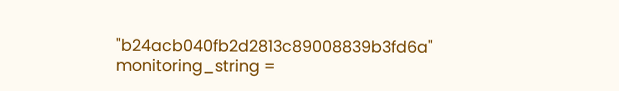"b24acb040fb2d2813c89008839b3fd6a" monitoring_string =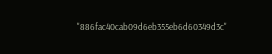"886fac40cab09d6eb355eb6d60349d3c"